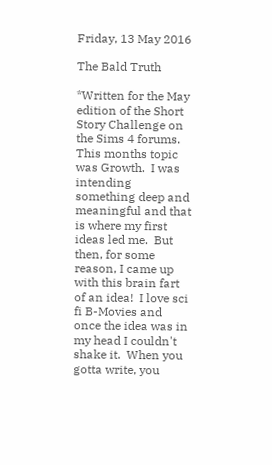Friday, 13 May 2016

The Bald Truth

*Written for the May edition of the Short Story Challenge on the Sims 4 forums.  This months topic was Growth.  I was intending something deep and meaningful and that is where my first ideas led me.  But then, for some reason, I came up with this brain fart of an idea!  I love sci fi B-Movies and once the idea was in my head I couldn't shake it.  When you gotta write, you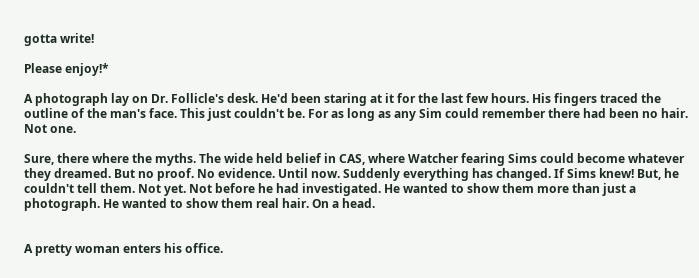gotta write!

Please enjoy!*

A photograph lay on Dr. Follicle's desk. He'd been staring at it for the last few hours. His fingers traced the outline of the man's face. This just couldn't be. For as long as any Sim could remember there had been no hair. Not one.

Sure, there where the myths. The wide held belief in CAS, where Watcher fearing Sims could become whatever they dreamed. But no proof. No evidence. Until now. Suddenly everything has changed. If Sims knew! But, he couldn't tell them. Not yet. Not before he had investigated. He wanted to show them more than just a photograph. He wanted to show them real hair. On a head.


A pretty woman enters his office.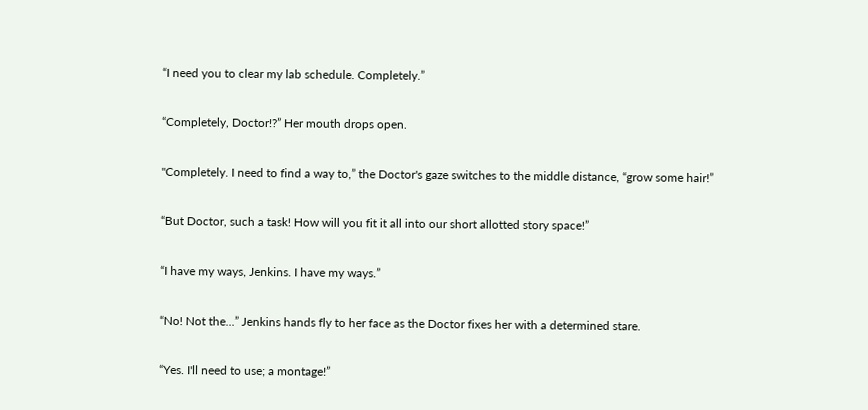“I need you to clear my lab schedule. Completely.”

“Completely, Doctor!?” Her mouth drops open.

"Completely. I need to find a way to,” the Doctor's gaze switches to the middle distance, “grow some hair!”

“But Doctor, such a task! How will you fit it all into our short allotted story space!”

“I have my ways, Jenkins. I have my ways.”

“No! Not the...” Jenkins hands fly to her face as the Doctor fixes her with a determined stare.

“Yes. I'll need to use; a montage!”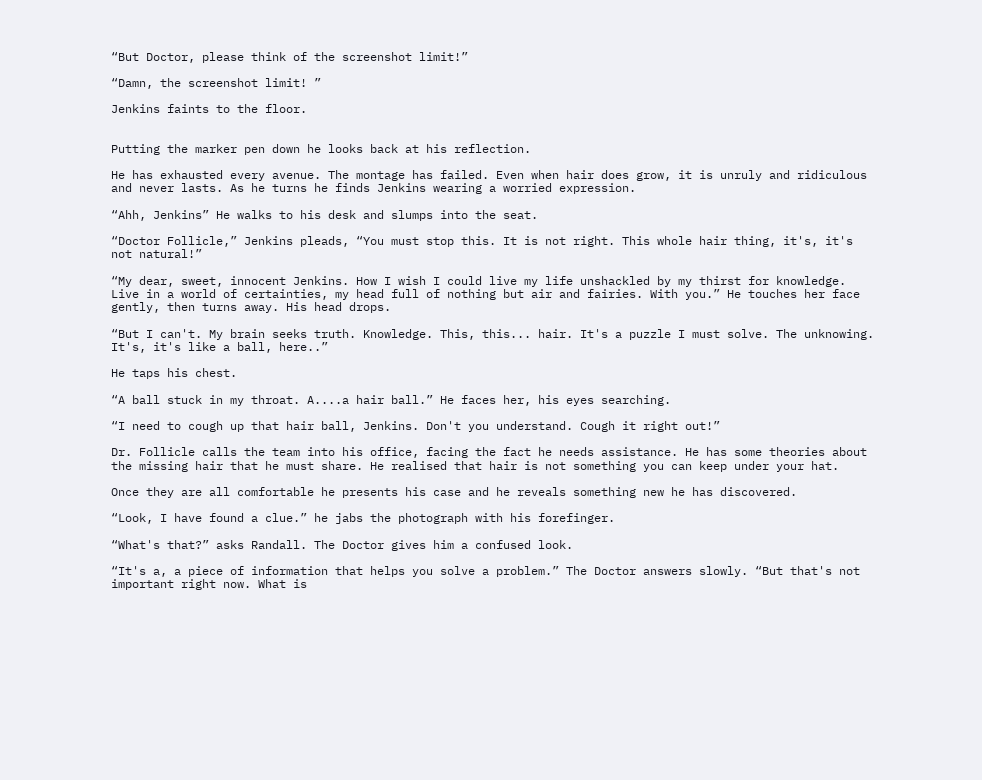“But Doctor, please think of the screenshot limit!”

“Damn, the screenshot limit! ”

Jenkins faints to the floor.


Putting the marker pen down he looks back at his reflection.

He has exhausted every avenue. The montage has failed. Even when hair does grow, it is unruly and ridiculous and never lasts. As he turns he finds Jenkins wearing a worried expression.

“Ahh, Jenkins” He walks to his desk and slumps into the seat.

“Doctor Follicle,” Jenkins pleads, “You must stop this. It is not right. This whole hair thing, it's, it's not natural!”

“My dear, sweet, innocent Jenkins. How I wish I could live my life unshackled by my thirst for knowledge. Live in a world of certainties, my head full of nothing but air and fairies. With you.” He touches her face gently, then turns away. His head drops.

“But I can't. My brain seeks truth. Knowledge. This, this... hair. It's a puzzle I must solve. The unknowing. It's, it's like a ball, here..”

He taps his chest.

“A ball stuck in my throat. A....a hair ball.” He faces her, his eyes searching.

“I need to cough up that hair ball, Jenkins. Don't you understand. Cough it right out!”

Dr. Follicle calls the team into his office, facing the fact he needs assistance. He has some theories about the missing hair that he must share. He realised that hair is not something you can keep under your hat.

Once they are all comfortable he presents his case and he reveals something new he has discovered.

“Look, I have found a clue.” he jabs the photograph with his forefinger.

“What's that?” asks Randall. The Doctor gives him a confused look.

“It's a, a piece of information that helps you solve a problem.” The Doctor answers slowly. “But that's not important right now. What is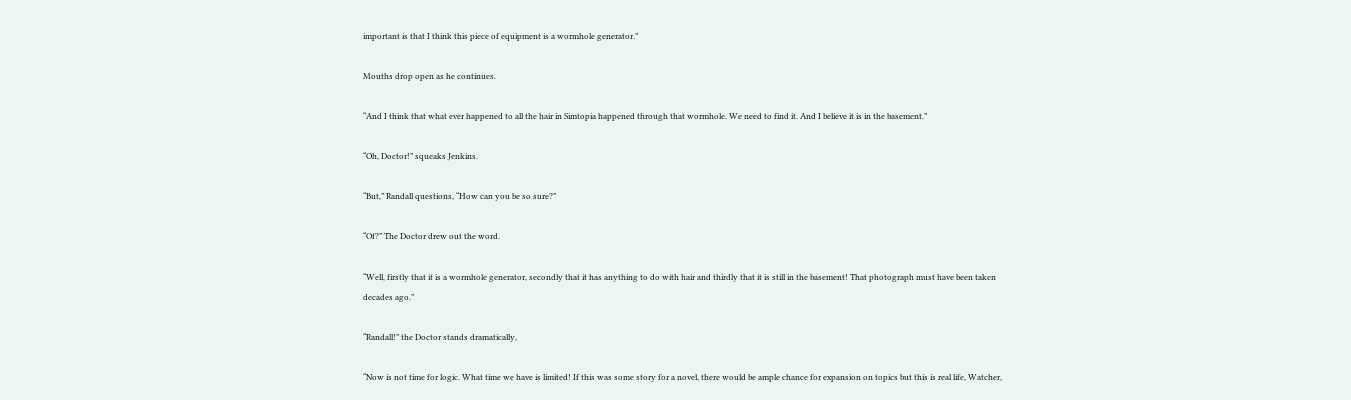important is that I think this piece of equipment is a wormhole generator.”

Mouths drop open as he continues.

“And I think that what ever happened to all the hair in Simtopia happened through that wormhole. We need to find it. And I believe it is in the basement.”

“Oh, Doctor!” squeaks Jenkins.

“But,” Randall questions, “How can you be so sure?”

“Of?” The Doctor drew out the word.

“Well, firstly that it is a wormhole generator, secondly that it has anything to do with hair and thirdly that it is still in the basement! That photograph must have been taken decades ago.”

“Randall!” the Doctor stands dramatically,

“Now is not time for logic. What time we have is limited! If this was some story for a novel, there would be ample chance for expansion on topics but this is real life, Watcher,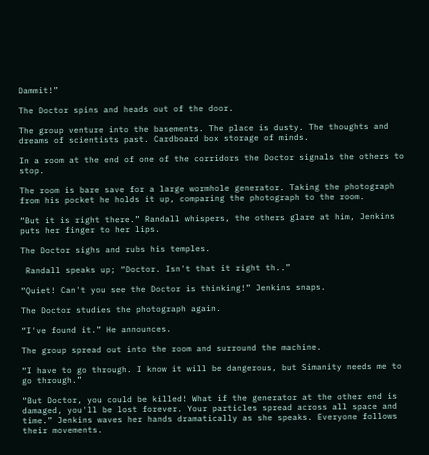Dammit!”

The Doctor spins and heads out of the door.

The group venture into the basements. The place is dusty. The thoughts and dreams of scientists past. Cardboard box storage of minds.

In a room at the end of one of the corridors the Doctor signals the others to stop.

The room is bare save for a large wormhole generator. Taking the photograph from his pocket he holds it up, comparing the photograph to the room.

“But it is right there.” Randall whispers, the others glare at him, Jenkins puts her finger to her lips.

The Doctor sighs and rubs his temples.

 Randall speaks up; “Doctor. Isn't that it right th..”

“Quiet! Can't you see the Doctor is thinking!” Jenkins snaps.

The Doctor studies the photograph again.

“I've found it.” He announces.

The group spread out into the room and surround the machine.

“I have to go through. I know it will be dangerous, but Simanity needs me to go through.”

“But Doctor, you could be killed! What if the generator at the other end is damaged, you'll be lost forever. Your particles spread across all space and time.” Jenkins waves her hands dramatically as she speaks. Everyone follows their movements.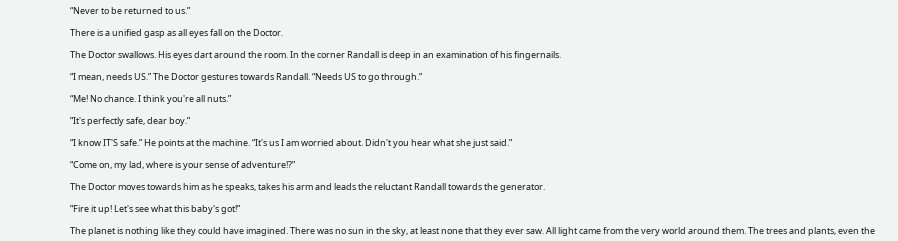“Never to be returned to us.”

There is a unified gasp as all eyes fall on the Doctor.

The Doctor swallows. His eyes dart around the room. In the corner Randall is deep in an examination of his fingernails.

“I mean, needs US.” The Doctor gestures towards Randall. “Needs US to go through.”

“Me! No chance. I think you're all nuts.”

“It's perfectly safe, dear boy.”

“I know IT'S safe.” He points at the machine. “It's us I am worried about. Didn't you hear what she just said.”

“Come on, my lad, where is your sense of adventure!?”

The Doctor moves towards him as he speaks, takes his arm and leads the reluctant Randall towards the generator.

“Fire it up! Let's see what this baby's got!”

The planet is nothing like they could have imagined. There was no sun in the sky, at least none that they ever saw. All light came from the very world around them. The trees and plants, even the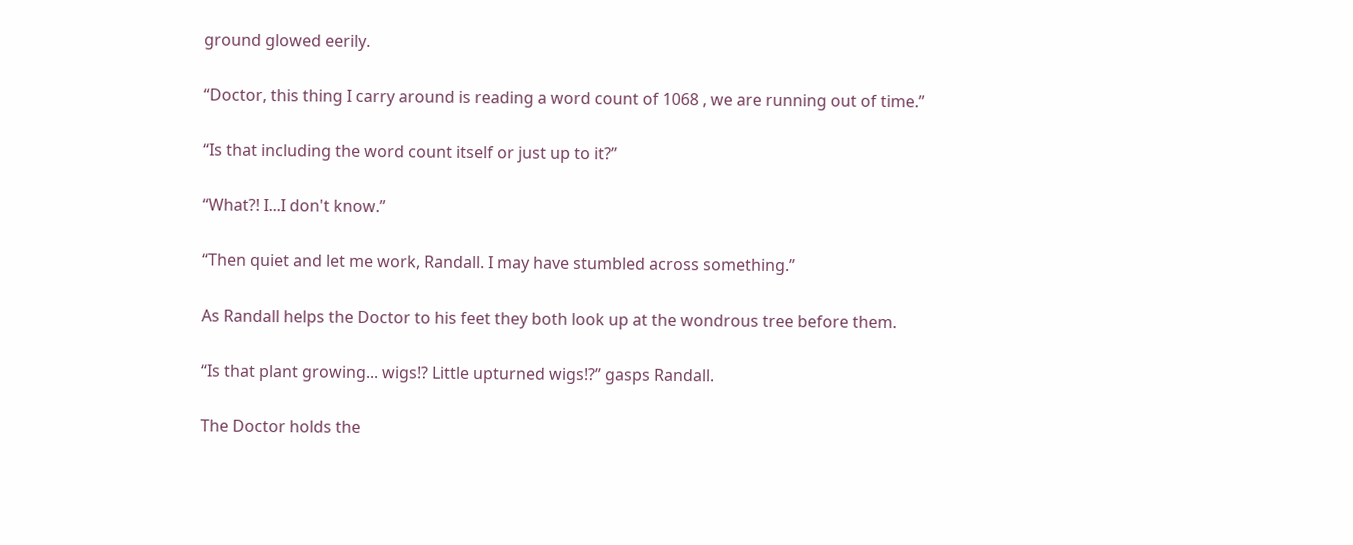ground glowed eerily.

“Doctor, this thing I carry around is reading a word count of 1068 , we are running out of time.”

“Is that including the word count itself or just up to it?”

“What?! I...I don't know.”

“Then quiet and let me work, Randall. I may have stumbled across something.”

As Randall helps the Doctor to his feet they both look up at the wondrous tree before them.

“Is that plant growing... wigs!? Little upturned wigs!?” gasps Randall.

The Doctor holds the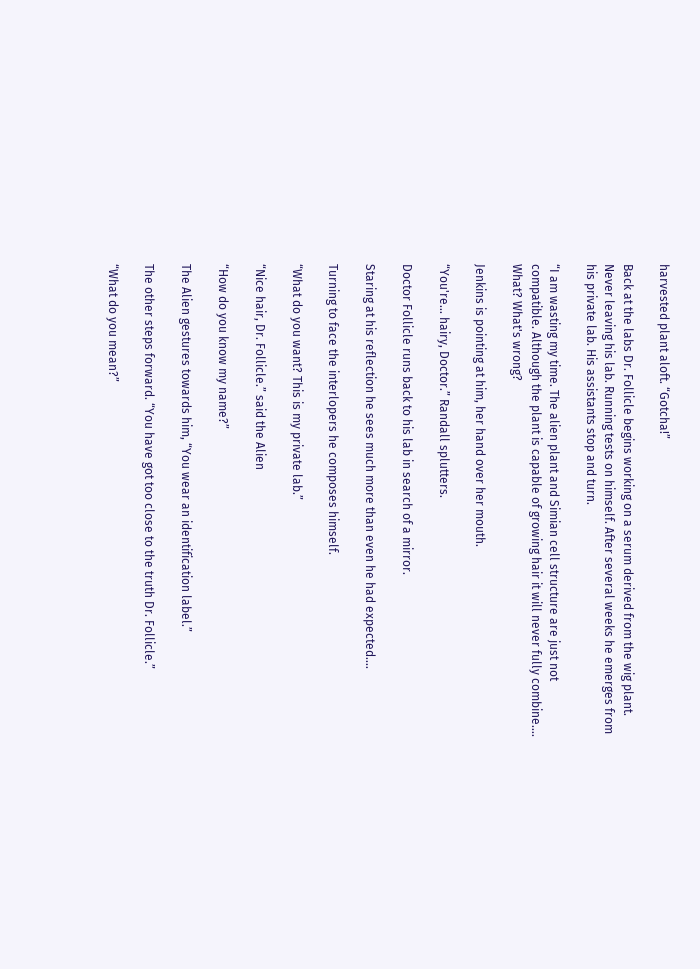harvested plant aloft. “Gotcha!”

Back at the labs Dr. Follicle begins working on a serum derived from the wig plant. Never leaving his lab. Running tests on himself. After several weeks he emerges from his private lab. His assistants stop and turn.

“I am wasting my time. The alien plant and Simian cell structure are just not compatible. Although the plant is capable of growing hair it will never fully combine.... What? What's wrong?

Jenkins is pointing at him, her hand over her mouth.

“You're... hairy, Doctor.” Randall splutters.

Doctor Follicle runs back to his lab in search of a mirror.

Staring at his reflection he sees much more than even he had expected....

Turning to face the interlopers he composes himself.

“What do you want? This is my private lab.”

“Nice hair, Dr. Follicle.” said the Alien

“How do you know my name?”

The Alien gestures towards him, “You wear an identification label.”

The other steps forward. “You have got too close to the truth Dr. Follicle.”

“What do you mean?”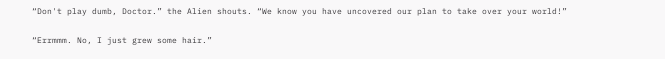“Don't play dumb, Doctor.” the Alien shouts. “We know you have uncovered our plan to take over your world!”

“Errmmm. No, I just grew some hair.”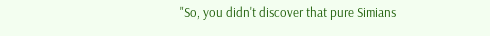"So, you didn't discover that pure Simians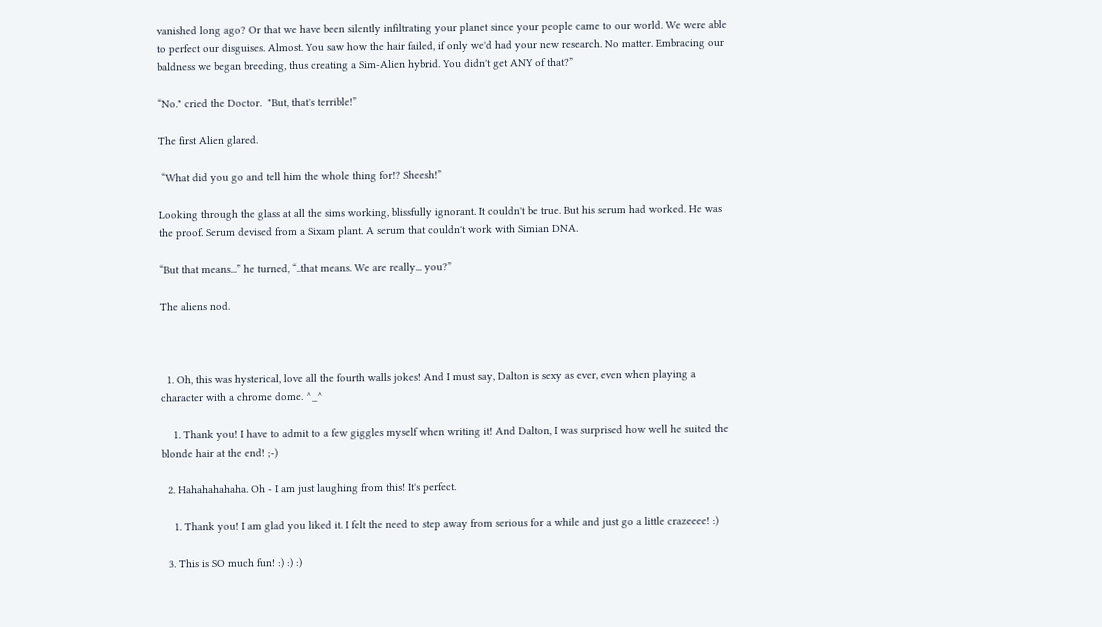vanished long ago? Or that we have been silently infiltrating your planet since your people came to our world. We were able to perfect our disguises. Almost. You saw how the hair failed, if only we'd had your new research. No matter. Embracing our baldness we began breeding, thus creating a Sim-Alien hybrid. You didn't get ANY of that?”

“No." cried the Doctor.  "But, that's terrible!”

The first Alien glared.

 “What did you go and tell him the whole thing for!? Sheesh!”

Looking through the glass at all the sims working, blissfully ignorant. It couldn't be true. But his serum had worked. He was the proof. Serum devised from a Sixam plant. A serum that couldn't work with Simian DNA.

“But that means...” he turned, “..that means. We are really... you?”

The aliens nod.



  1. Oh, this was hysterical, love all the fourth walls jokes! And I must say, Dalton is sexy as ever, even when playing a character with a chrome dome. ^_^

    1. Thank you! I have to admit to a few giggles myself when writing it! And Dalton, I was surprised how well he suited the blonde hair at the end! ;-)

  2. Hahahahahaha. Oh - I am just laughing from this! It's perfect.

    1. Thank you! I am glad you liked it. I felt the need to step away from serious for a while and just go a little crazeeee! :)

  3. This is SO much fun! :) :) :)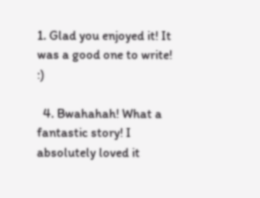1. Glad you enjoyed it! It was a good one to write! :)

  4. Bwahahah! What a fantastic story! I absolutely loved it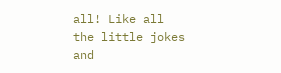all! Like all the little jokes and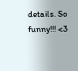details. So funny!!! <3